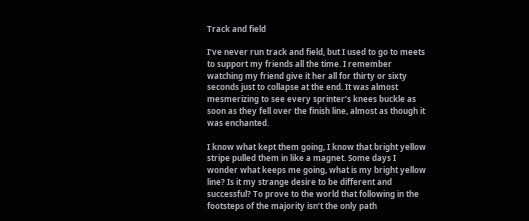Track and field

I’ve never run track and field, but I used to go to meets to support my friends all the time. I remember watching my friend give it her all for thirty or sixty seconds just to collapse at the end. It was almost mesmerizing to see every sprinter’s knees buckle as soon as they fell over the finish line, almost as though it was enchanted.

I know what kept them going, I know that bright yellow stripe pulled them in like a magnet. Some days I wonder what keeps me going, what is my bright yellow line? Is it my strange desire to be different and successful? To prove to the world that following in the footsteps of the majority isn’t the only path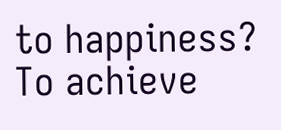to happiness? To achieve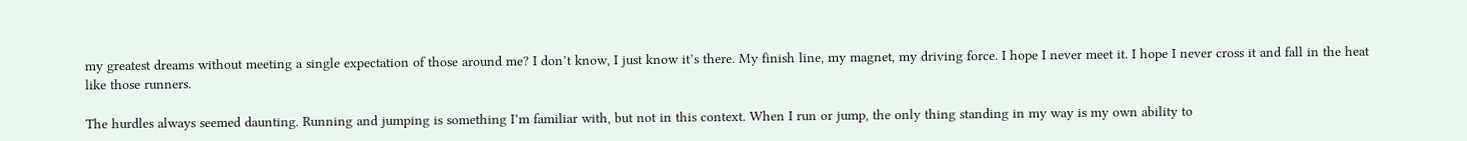my greatest dreams without meeting a single expectation of those around me? I don’t know, I just know it’s there. My finish line, my magnet, my driving force. I hope I never meet it. I hope I never cross it and fall in the heat like those runners.

The hurdles always seemed daunting. Running and jumping is something I’m familiar with, but not in this context. When I run or jump, the only thing standing in my way is my own ability to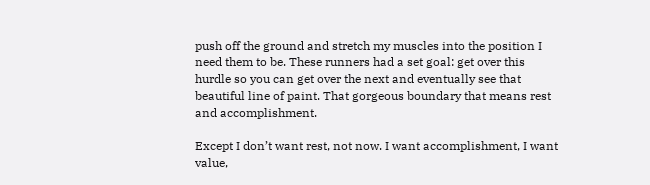push off the ground and stretch my muscles into the position I need them to be. These runners had a set goal: get over this hurdle so you can get over the next and eventually see that beautiful line of paint. That gorgeous boundary that means rest and accomplishment.

Except I don’t want rest, not now. I want accomplishment, I want value,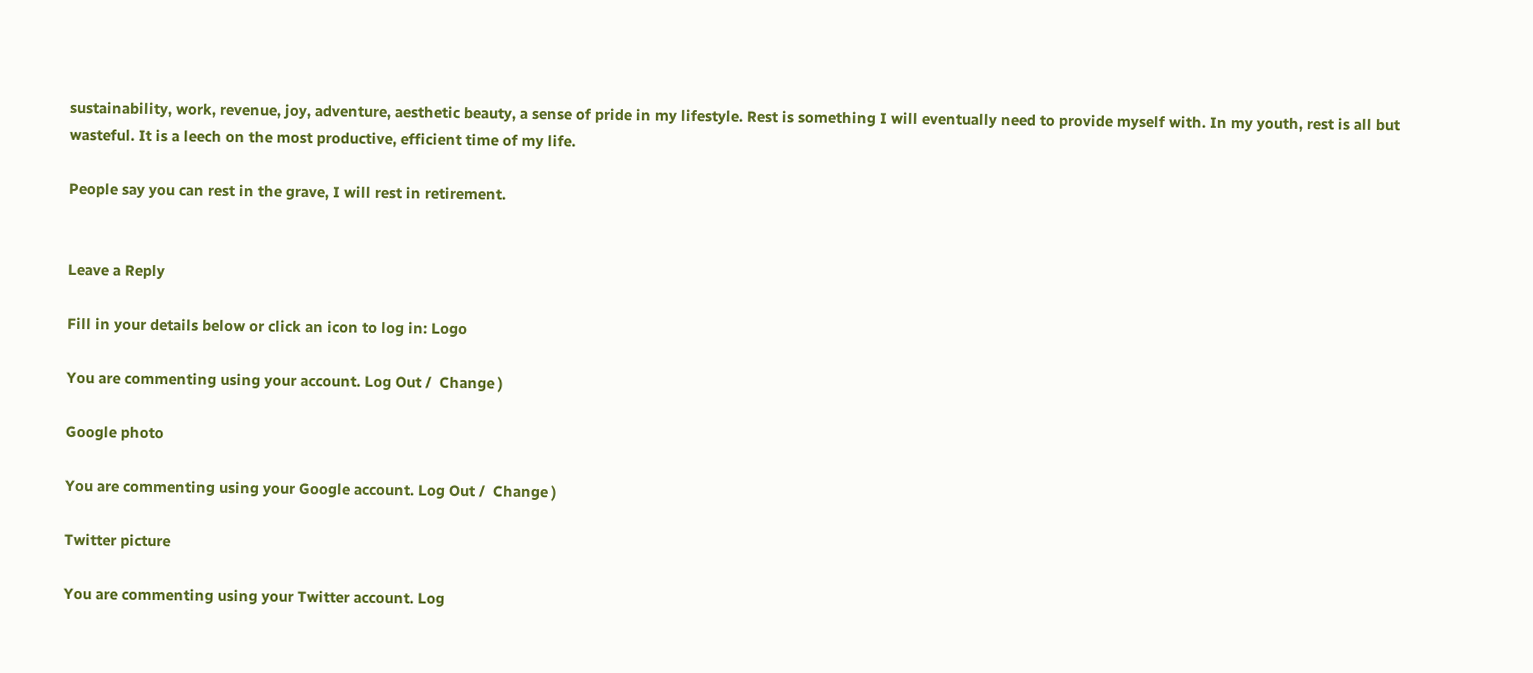sustainability, work, revenue, joy, adventure, aesthetic beauty, a sense of pride in my lifestyle. Rest is something I will eventually need to provide myself with. In my youth, rest is all but wasteful. It is a leech on the most productive, efficient time of my life.

People say you can rest in the grave, I will rest in retirement.


Leave a Reply

Fill in your details below or click an icon to log in: Logo

You are commenting using your account. Log Out /  Change )

Google photo

You are commenting using your Google account. Log Out /  Change )

Twitter picture

You are commenting using your Twitter account. Log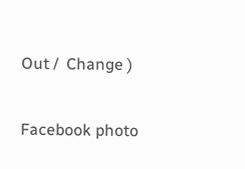Out /  Change )

Facebook photo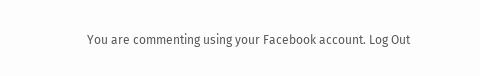You are commenting using your Facebook account. Log Out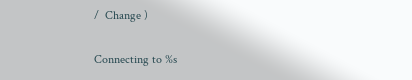/  Change )

Connecting to %s